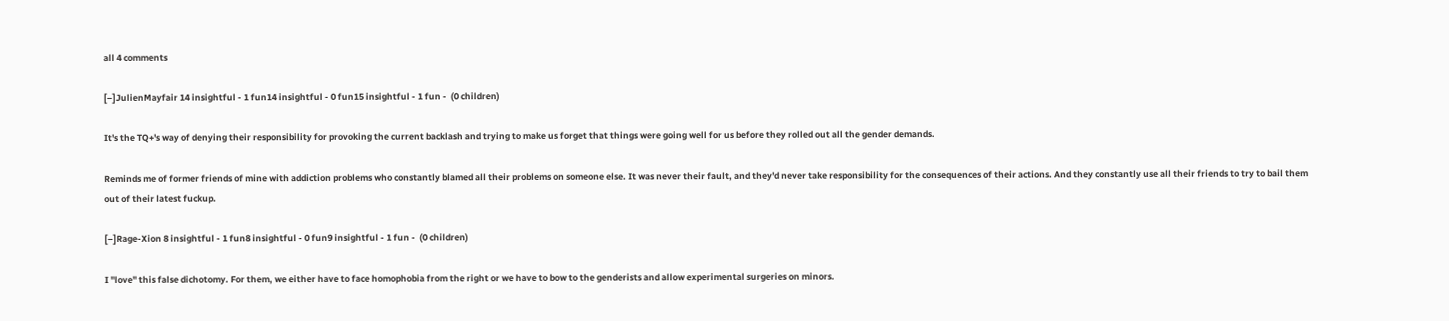all 4 comments

[–]JulienMayfair 14 insightful - 1 fun14 insightful - 0 fun15 insightful - 1 fun -  (0 children)

It's the TQ+'s way of denying their responsibility for provoking the current backlash and trying to make us forget that things were going well for us before they rolled out all the gender demands.

Reminds me of former friends of mine with addiction problems who constantly blamed all their problems on someone else. It was never their fault, and they'd never take responsibility for the consequences of their actions. And they constantly use all their friends to try to bail them out of their latest fuckup.

[–]Rage-Xion 8 insightful - 1 fun8 insightful - 0 fun9 insightful - 1 fun -  (0 children)

I "love" this false dichotomy. For them, we either have to face homophobia from the right or we have to bow to the genderists and allow experimental surgeries on minors.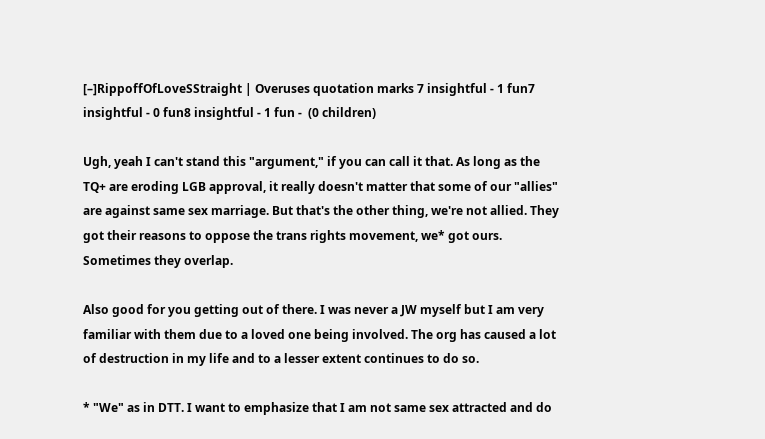[–]RippoffOfLoveSStraight | Overuses quotation marks 7 insightful - 1 fun7 insightful - 0 fun8 insightful - 1 fun -  (0 children)

Ugh, yeah I can't stand this "argument," if you can call it that. As long as the TQ+ are eroding LGB approval, it really doesn't matter that some of our "allies" are against same sex marriage. But that's the other thing, we're not allied. They got their reasons to oppose the trans rights movement, we* got ours. Sometimes they overlap.

Also good for you getting out of there. I was never a JW myself but I am very familiar with them due to a loved one being involved. The org has caused a lot of destruction in my life and to a lesser extent continues to do so.

* "We" as in DTT. I want to emphasize that I am not same sex attracted and do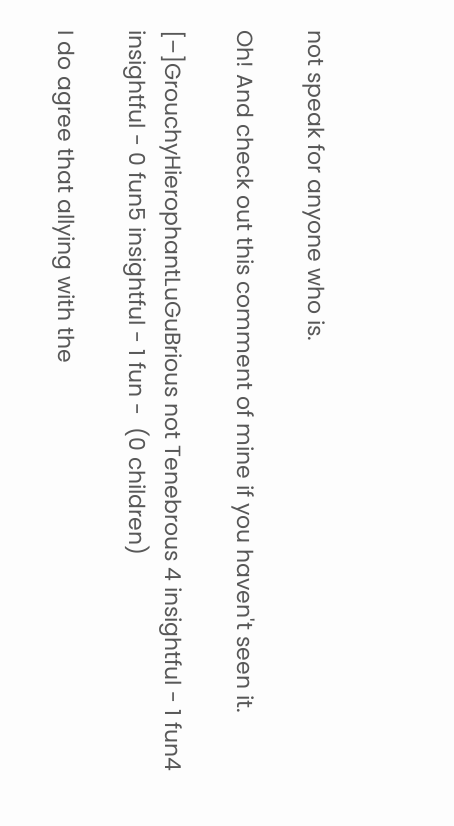not speak for anyone who is.

Oh! And check out this comment of mine if you haven't seen it.

[–]GrouchyHierophantLuGuBrious not Tenebrous 4 insightful - 1 fun4 insightful - 0 fun5 insightful - 1 fun -  (0 children)

I do agree that allying with the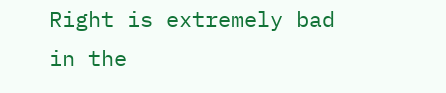Right is extremely bad in the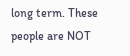long term. These people are NOT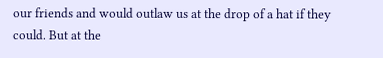our friends and would outlaw us at the drop of a hat if they could. But at the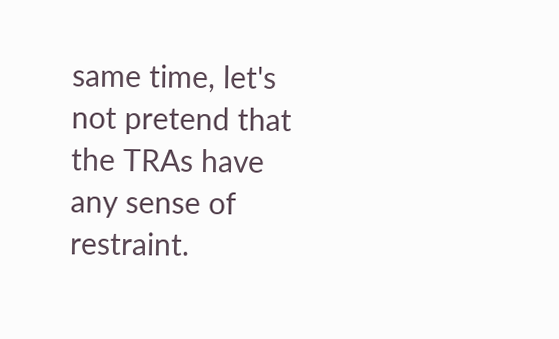same time, let's not pretend that the TRAs have any sense of restraint.